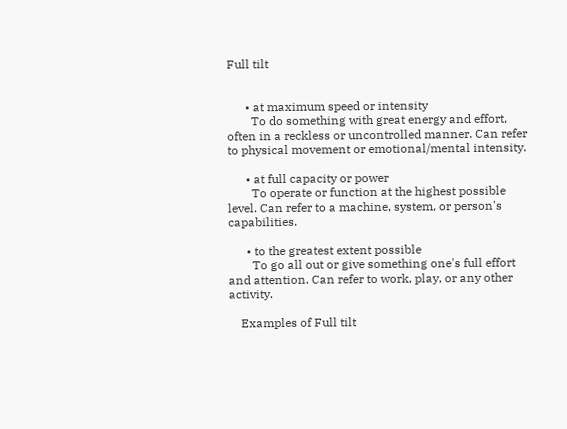Full tilt


      • at maximum speed or intensity
        To do something with great energy and effort, often in a reckless or uncontrolled manner. Can refer to physical movement or emotional/mental intensity.

      • at full capacity or power
        To operate or function at the highest possible level. Can refer to a machine, system, or person's capabilities.

      • to the greatest extent possible
        To go all out or give something one's full effort and attention. Can refer to work, play, or any other activity.

    Examples of Full tilt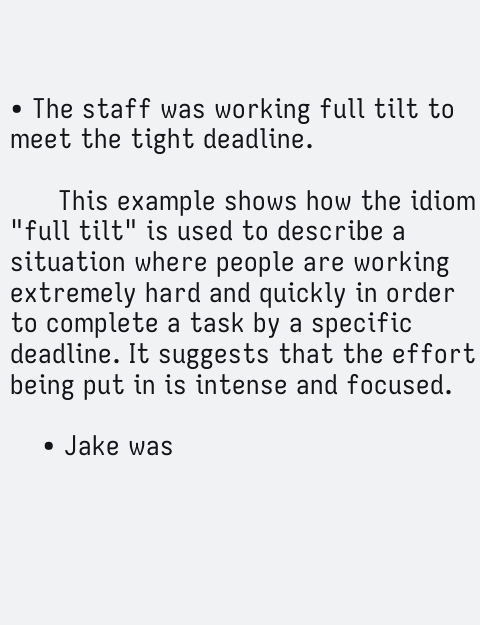• The staff was working full tilt to meet the tight deadline.

      This example shows how the idiom "full tilt" is used to describe a situation where people are working extremely hard and quickly in order to complete a task by a specific deadline. It suggests that the effort being put in is intense and focused.

    • Jake was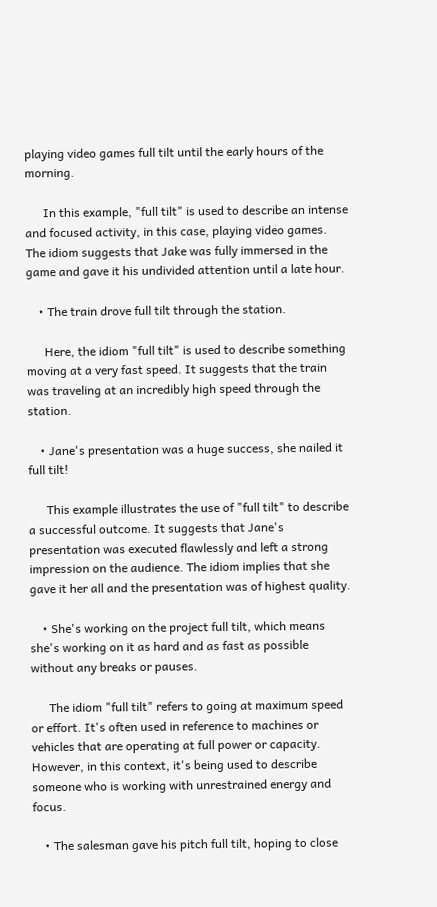playing video games full tilt until the early hours of the morning.

      In this example, "full tilt" is used to describe an intense and focused activity, in this case, playing video games. The idiom suggests that Jake was fully immersed in the game and gave it his undivided attention until a late hour.

    • The train drove full tilt through the station.

      Here, the idiom "full tilt" is used to describe something moving at a very fast speed. It suggests that the train was traveling at an incredibly high speed through the station.

    • Jane's presentation was a huge success, she nailed it full tilt!

      This example illustrates the use of "full tilt" to describe a successful outcome. It suggests that Jane's presentation was executed flawlessly and left a strong impression on the audience. The idiom implies that she gave it her all and the presentation was of highest quality.

    • She's working on the project full tilt, which means she's working on it as hard and as fast as possible without any breaks or pauses.

      The idiom "full tilt" refers to going at maximum speed or effort. It's often used in reference to machines or vehicles that are operating at full power or capacity. However, in this context, it's being used to describe someone who is working with unrestrained energy and focus.

    • The salesman gave his pitch full tilt, hoping to close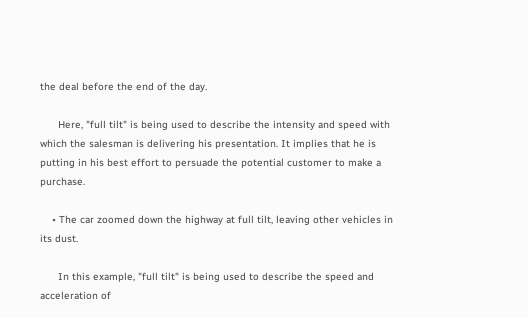the deal before the end of the day.

      Here, "full tilt" is being used to describe the intensity and speed with which the salesman is delivering his presentation. It implies that he is putting in his best effort to persuade the potential customer to make a purchase.

    • The car zoomed down the highway at full tilt, leaving other vehicles in its dust.

      In this example, "full tilt" is being used to describe the speed and acceleration of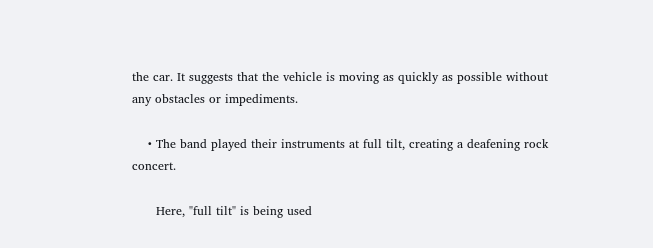the car. It suggests that the vehicle is moving as quickly as possible without any obstacles or impediments.

    • The band played their instruments at full tilt, creating a deafening rock concert.

      Here, "full tilt" is being used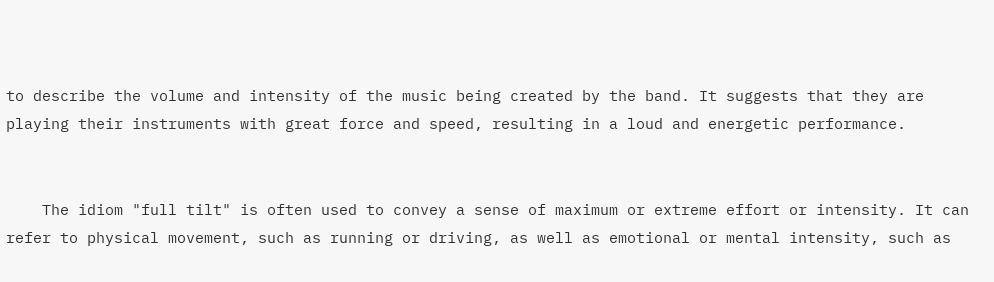to describe the volume and intensity of the music being created by the band. It suggests that they are playing their instruments with great force and speed, resulting in a loud and energetic performance.


    The idiom "full tilt" is often used to convey a sense of maximum or extreme effort or intensity. It can refer to physical movement, such as running or driving, as well as emotional or mental intensity, such as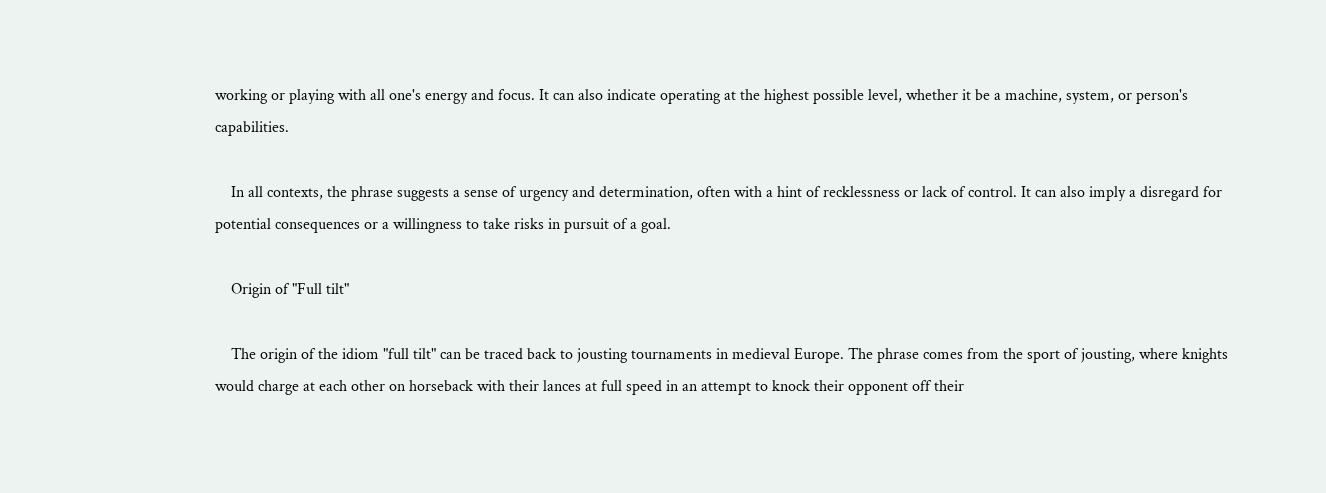working or playing with all one's energy and focus. It can also indicate operating at the highest possible level, whether it be a machine, system, or person's capabilities.

    In all contexts, the phrase suggests a sense of urgency and determination, often with a hint of recklessness or lack of control. It can also imply a disregard for potential consequences or a willingness to take risks in pursuit of a goal.

    Origin of "Full tilt"

    The origin of the idiom "full tilt" can be traced back to jousting tournaments in medieval Europe. The phrase comes from the sport of jousting, where knights would charge at each other on horseback with their lances at full speed in an attempt to knock their opponent off their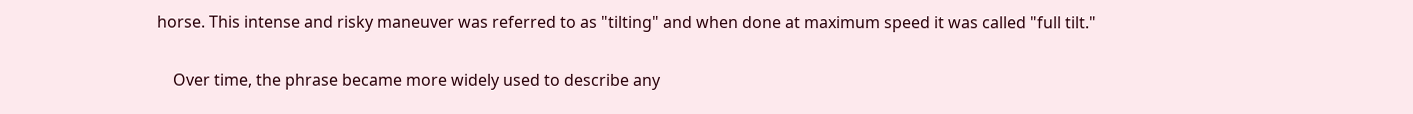horse. This intense and risky maneuver was referred to as "tilting" and when done at maximum speed it was called "full tilt."

    Over time, the phrase became more widely used to describe any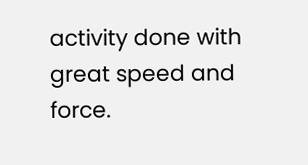activity done with great speed and force.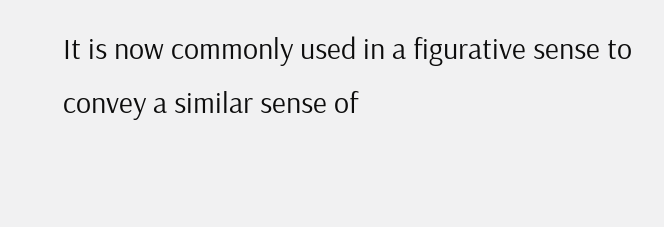It is now commonly used in a figurative sense to convey a similar sense of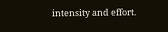intensity and effort.